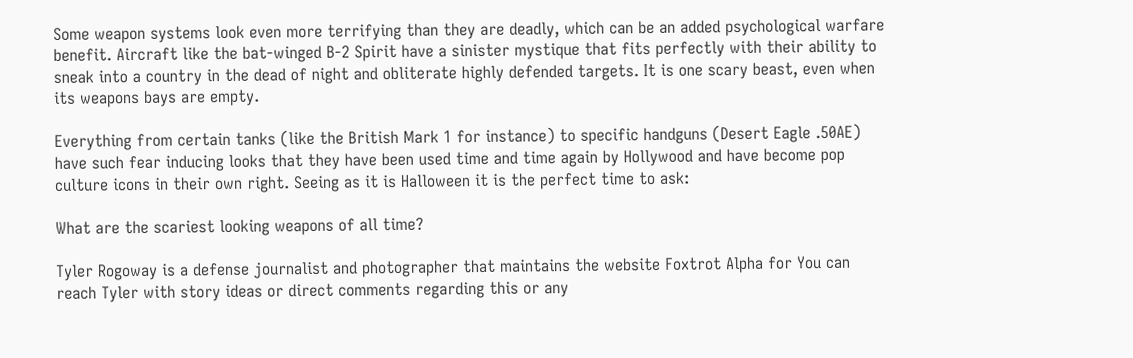Some weapon systems look even more terrifying than they are deadly, which can be an added psychological warfare benefit. Aircraft like the bat-winged B-2 Spirit have a sinister mystique that fits perfectly with their ability to sneak into a country in the dead of night and obliterate highly defended targets. It is one scary beast, even when its weapons bays are empty.

Everything from certain tanks (like the British Mark 1 for instance) to specific handguns (Desert Eagle .50AE) have such fear inducing looks that they have been used time and time again by Hollywood and have become pop culture icons in their own right. Seeing as it is Halloween it is the perfect time to ask:

What are the scariest looking weapons of all time?

Tyler Rogoway is a defense journalist and photographer that maintains the website Foxtrot Alpha for You can reach Tyler with story ideas or direct comments regarding this or any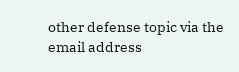other defense topic via the email address